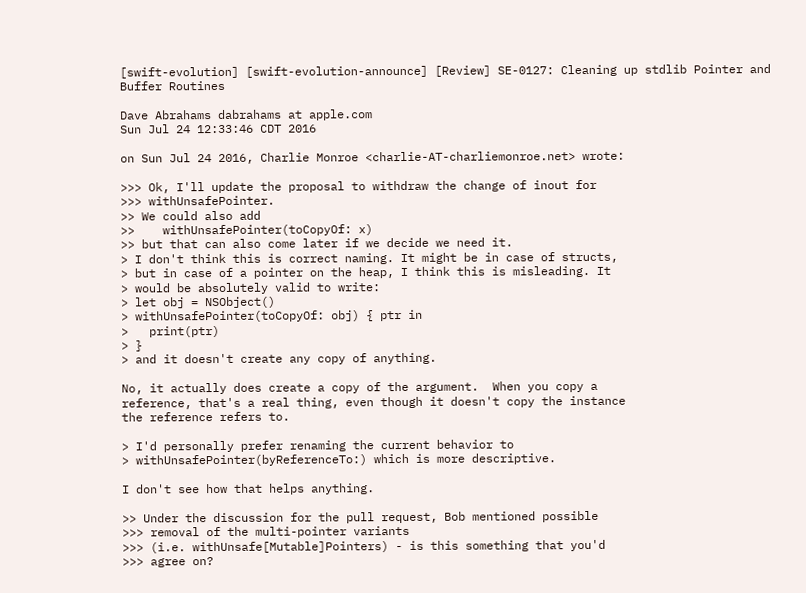[swift-evolution] [swift-evolution-announce] [Review] SE-0127: Cleaning up stdlib Pointer and Buffer Routines

Dave Abrahams dabrahams at apple.com
Sun Jul 24 12:33:46 CDT 2016

on Sun Jul 24 2016, Charlie Monroe <charlie-AT-charliemonroe.net> wrote:

>>> Ok, I'll update the proposal to withdraw the change of inout for
>>> withUnsafePointer.
>> We could also add
>>    withUnsafePointer(toCopyOf: x)
>> but that can also come later if we decide we need it.
> I don't think this is correct naming. It might be in case of structs,
> but in case of a pointer on the heap, I think this is misleading. It
> would be absolutely valid to write:
> let obj = NSObject()
> withUnsafePointer(toCopyOf: obj) { ptr in
>   print(ptr)
> }
> and it doesn't create any copy of anything.

No, it actually does create a copy of the argument.  When you copy a
reference, that's a real thing, even though it doesn't copy the instance
the reference refers to.

> I'd personally prefer renaming the current behavior to
> withUnsafePointer(byReferenceTo:) which is more descriptive.

I don't see how that helps anything.

>> Under the discussion for the pull request, Bob mentioned possible
>>> removal of the multi-pointer variants
>>> (i.e. withUnsafe[Mutable]Pointers) - is this something that you'd
>>> agree on?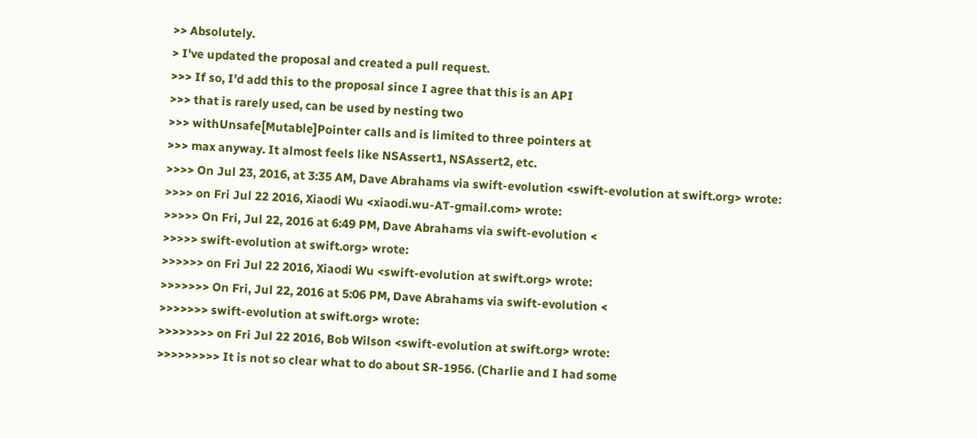>> Absolutely.
> I've updated the proposal and created a pull request.
>>> If so, I'd add this to the proposal since I agree that this is an API
>>> that is rarely used, can be used by nesting two
>>> withUnsafe[Mutable]Pointer calls and is limited to three pointers at
>>> max anyway. It almost feels like NSAssert1, NSAssert2, etc.
>>>> On Jul 23, 2016, at 3:35 AM, Dave Abrahams via swift-evolution <swift-evolution at swift.org> wrote:
>>>> on Fri Jul 22 2016, Xiaodi Wu <xiaodi.wu-AT-gmail.com> wrote:
>>>>> On Fri, Jul 22, 2016 at 6:49 PM, Dave Abrahams via swift-evolution <
>>>>> swift-evolution at swift.org> wrote:
>>>>>> on Fri Jul 22 2016, Xiaodi Wu <swift-evolution at swift.org> wrote:
>>>>>>> On Fri, Jul 22, 2016 at 5:06 PM, Dave Abrahams via swift-evolution <
>>>>>>> swift-evolution at swift.org> wrote:
>>>>>>>> on Fri Jul 22 2016, Bob Wilson <swift-evolution at swift.org> wrote:
>>>>>>>>> It is not so clear what to do about SR-1956. (Charlie and I had some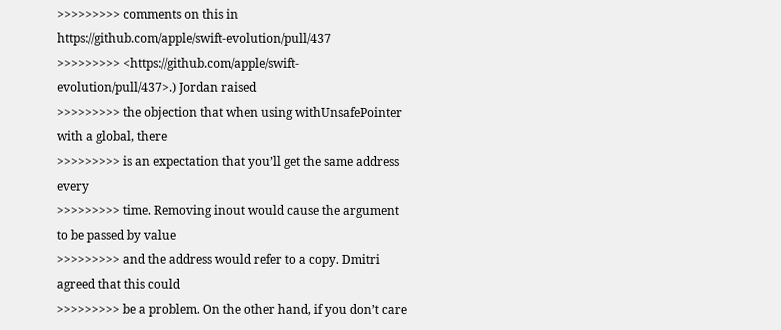>>>>>>>>> comments on this in https://github.com/apple/swift-evolution/pull/437
>>>>>>>>> <https://github.com/apple/swift-evolution/pull/437>.) Jordan raised
>>>>>>>>> the objection that when using withUnsafePointer with a global, there
>>>>>>>>> is an expectation that you’ll get the same address every
>>>>>>>>> time. Removing inout would cause the argument to be passed by value
>>>>>>>>> and the address would refer to a copy. Dmitri agreed that this could
>>>>>>>>> be a problem. On the other hand, if you don’t care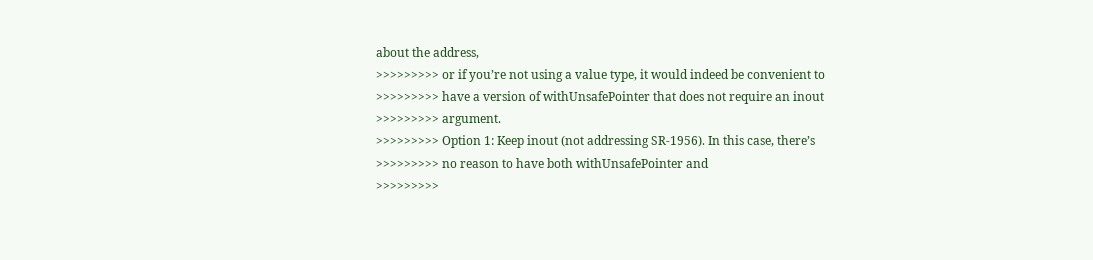about the address,
>>>>>>>>> or if you’re not using a value type, it would indeed be convenient to
>>>>>>>>> have a version of withUnsafePointer that does not require an inout
>>>>>>>>> argument.
>>>>>>>>> Option 1: Keep inout (not addressing SR-1956). In this case, there’s
>>>>>>>>> no reason to have both withUnsafePointer and
>>>>>>>>>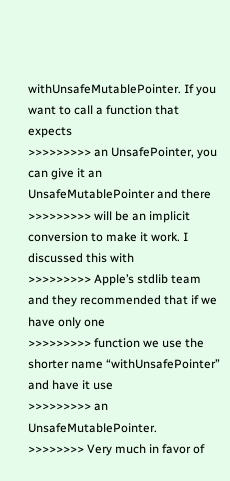withUnsafeMutablePointer. If you want to call a function that expects
>>>>>>>>> an UnsafePointer, you can give it an UnsafeMutablePointer and there
>>>>>>>>> will be an implicit conversion to make it work. I discussed this with
>>>>>>>>> Apple’s stdlib team and they recommended that if we have only one
>>>>>>>>> function we use the shorter name “withUnsafePointer” and have it use
>>>>>>>>> an UnsafeMutablePointer.
>>>>>>>> Very much in favor of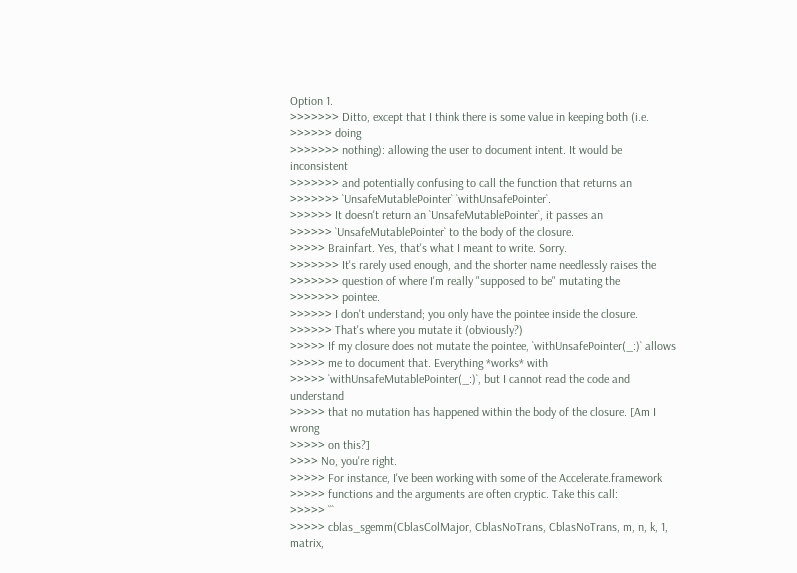Option 1.
>>>>>>> Ditto, except that I think there is some value in keeping both (i.e.
>>>>>> doing
>>>>>>> nothing): allowing the user to document intent. It would be inconsistent
>>>>>>> and potentially confusing to call the function that returns an
>>>>>>> `UnsafeMutablePointer` `withUnsafePointer`.
>>>>>> It doesn't return an `UnsafeMutablePointer`, it passes an
>>>>>> `UnsafeMutablePointer` to the body of the closure.
>>>>> Brainfart. Yes, that's what I meant to write. Sorry.
>>>>>>> It's rarely used enough, and the shorter name needlessly raises the
>>>>>>> question of where I'm really "supposed to be" mutating the
>>>>>>> pointee.
>>>>>> I don't understand; you only have the pointee inside the closure.
>>>>>> That's where you mutate it (obviously?)
>>>>> If my closure does not mutate the pointee, `withUnsafePointer(_:)` allows
>>>>> me to document that. Everything *works* with
>>>>> `withUnsafeMutablePointer(_:)`, but I cannot read the code and understand
>>>>> that no mutation has happened within the body of the closure. [Am I wrong
>>>>> on this?]
>>>> No, you're right.
>>>>> For instance, I've been working with some of the Accelerate.framework
>>>>> functions and the arguments are often cryptic. Take this call:
>>>>> ```
>>>>> cblas_sgemm(CblasColMajor, CblasNoTrans, CblasNoTrans, m, n, k, 1, matrix,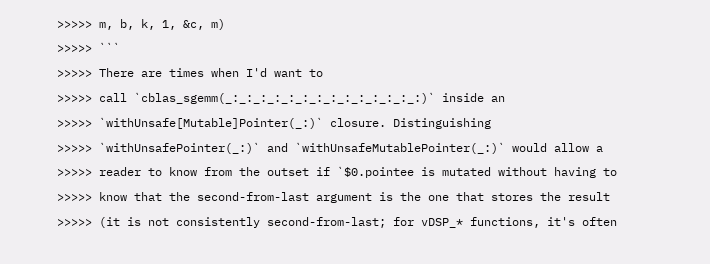>>>>> m, b, k, 1, &c, m)
>>>>> ```
>>>>> There are times when I'd want to
>>>>> call `cblas_sgemm(_:_:_:_:_:_:_:_:_:_:_:_:_:_:)` inside an
>>>>> `withUnsafe[Mutable]Pointer(_:)` closure. Distinguishing
>>>>> `withUnsafePointer(_:)` and `withUnsafeMutablePointer(_:)` would allow a
>>>>> reader to know from the outset if `$0.pointee is mutated without having to
>>>>> know that the second-from-last argument is the one that stores the result
>>>>> (it is not consistently second-from-last; for vDSP_* functions, it's often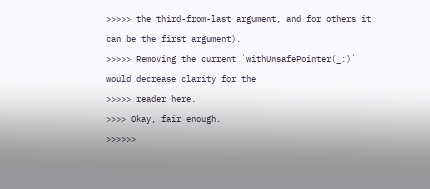>>>>> the third-from-last argument, and for others it can be the first argument).
>>>>> Removing the current `withUnsafePointer(_:)` would decrease clarity for the
>>>>> reader here.
>>>> Okay, fair enough.
>>>>>>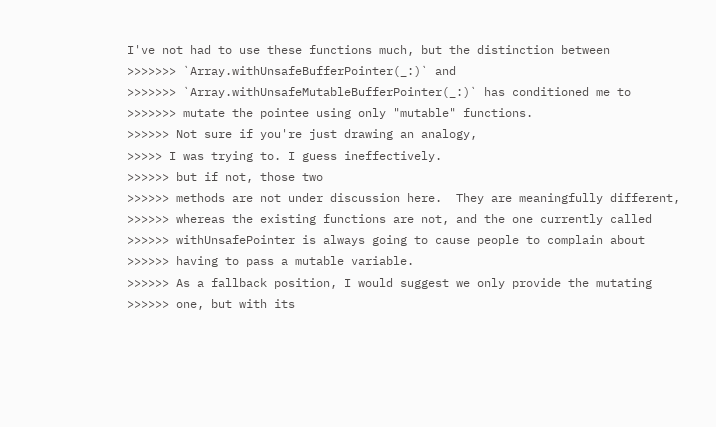I've not had to use these functions much, but the distinction between
>>>>>>> `Array.withUnsafeBufferPointer(_:)` and
>>>>>>> `Array.withUnsafeMutableBufferPointer(_:)` has conditioned me to
>>>>>>> mutate the pointee using only "mutable" functions.
>>>>>> Not sure if you're just drawing an analogy,
>>>>> I was trying to. I guess ineffectively.
>>>>>> but if not, those two
>>>>>> methods are not under discussion here.  They are meaningfully different,
>>>>>> whereas the existing functions are not, and the one currently called
>>>>>> withUnsafePointer is always going to cause people to complain about
>>>>>> having to pass a mutable variable.
>>>>>> As a fallback position, I would suggest we only provide the mutating
>>>>>> one, but with its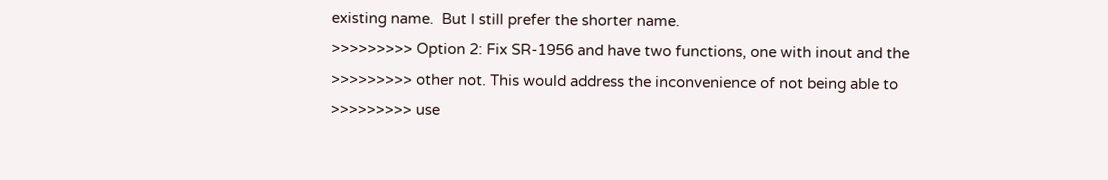existing name.  But I still prefer the shorter name.
>>>>>>>>> Option 2: Fix SR-1956 and have two functions, one with inout and the
>>>>>>>>> other not. This would address the inconvenience of not being able to
>>>>>>>>> use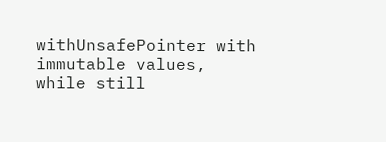withUnsafePointer with immutable values, while still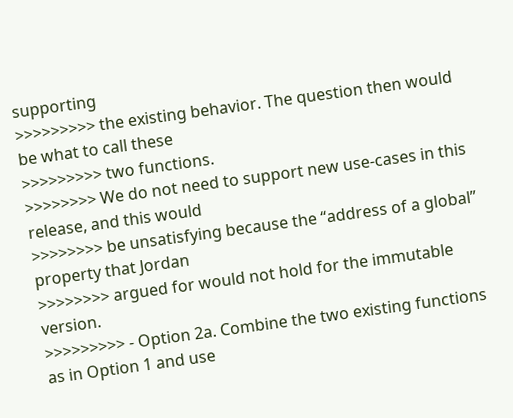supporting
>>>>>>>>> the existing behavior. The question then would be what to call these
>>>>>>>>> two functions.
>>>>>>>> We do not need to support new use-cases in this release, and this would
>>>>>>>> be unsatisfying because the “address of a global” property that Jordan
>>>>>>>> argued for would not hold for the immutable version.
>>>>>>>>> - Option 2a. Combine the two existing functions as in Option 1 and use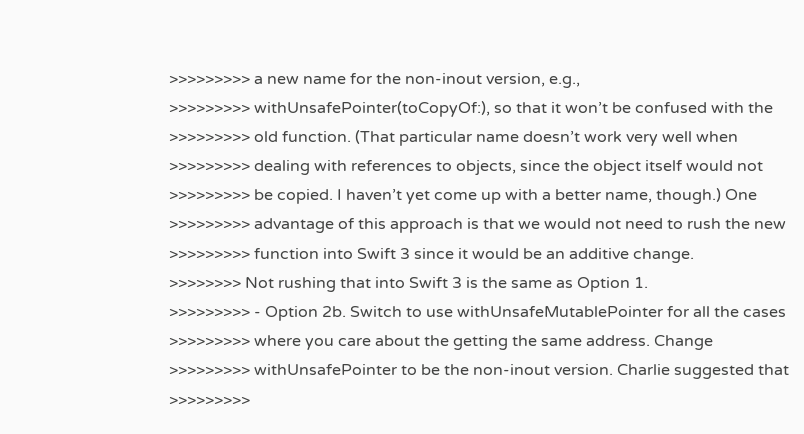>>>>>>>>> a new name for the non-inout version, e.g.,
>>>>>>>>> withUnsafePointer(toCopyOf:), so that it won’t be confused with the
>>>>>>>>> old function. (That particular name doesn’t work very well when
>>>>>>>>> dealing with references to objects, since the object itself would not
>>>>>>>>> be copied. I haven’t yet come up with a better name, though.) One
>>>>>>>>> advantage of this approach is that we would not need to rush the new
>>>>>>>>> function into Swift 3 since it would be an additive change.
>>>>>>>> Not rushing that into Swift 3 is the same as Option 1.
>>>>>>>>> - Option 2b. Switch to use withUnsafeMutablePointer for all the cases
>>>>>>>>> where you care about the getting the same address. Change
>>>>>>>>> withUnsafePointer to be the non-inout version. Charlie suggested that
>>>>>>>>>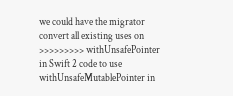we could have the migrator convert all existing uses on
>>>>>>>>> withUnsafePointer in Swift 2 code to use withUnsafeMutablePointer in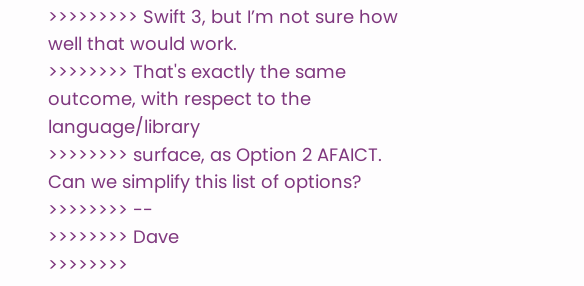>>>>>>>>> Swift 3, but I’m not sure how well that would work.
>>>>>>>> That's exactly the same outcome, with respect to the language/library
>>>>>>>> surface, as Option 2 AFAICT.  Can we simplify this list of options?
>>>>>>>> --
>>>>>>>> Dave
>>>>>>>>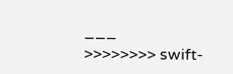___
>>>>>>>> swift-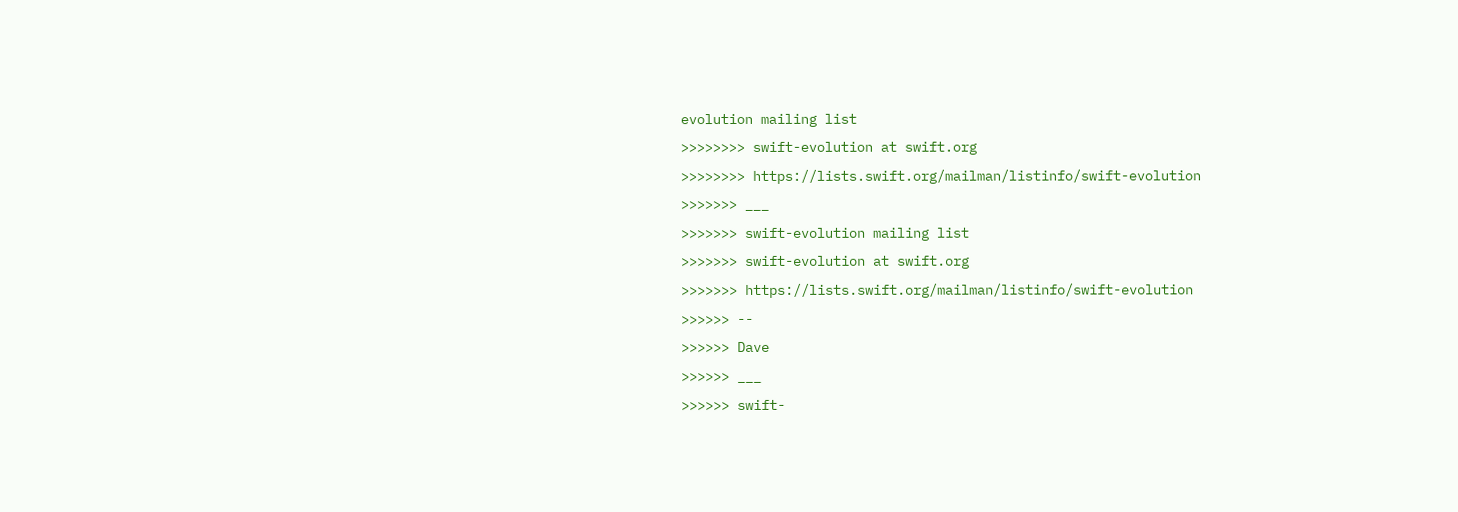evolution mailing list
>>>>>>>> swift-evolution at swift.org
>>>>>>>> https://lists.swift.org/mailman/listinfo/swift-evolution
>>>>>>> ___
>>>>>>> swift-evolution mailing list
>>>>>>> swift-evolution at swift.org
>>>>>>> https://lists.swift.org/mailman/listinfo/swift-evolution
>>>>>> --
>>>>>> Dave
>>>>>> ___
>>>>>> swift-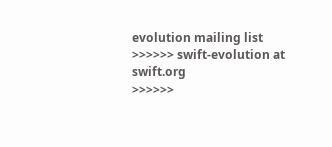evolution mailing list
>>>>>> swift-evolution at swift.org
>>>>>>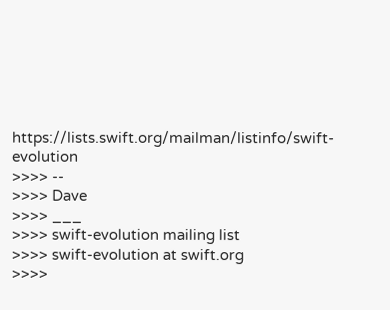https://lists.swift.org/mailman/listinfo/swift-evolution
>>>> --
>>>> Dave
>>>> ___
>>>> swift-evolution mailing list
>>>> swift-evolution at swift.org
>>>>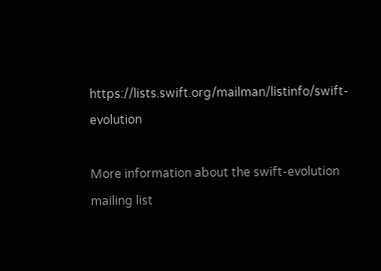https://lists.swift.org/mailman/listinfo/swift-evolution

More information about the swift-evolution mailing list